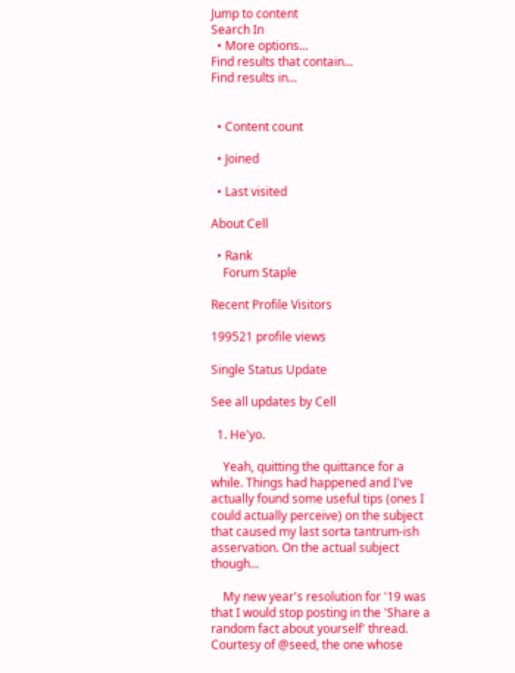Jump to content
Search In
  • More options...
Find results that contain...
Find results in...


  • Content count

  • Joined

  • Last visited

About Cell

  • Rank
    Forum Staple

Recent Profile Visitors

199521 profile views

Single Status Update

See all updates by Cell

  1. He'yo.

    Yeah, quitting the quittance for a while. Things had happened and I've actually found some useful tips (ones I could actually perceive) on the subject that caused my last sorta tantrum-ish asservation. On the actual subject though...

    My new year's resolution for '19 was that I would stop posting in the 'Share a random fact about yourself' thread. Courtesy of @seed, the one whose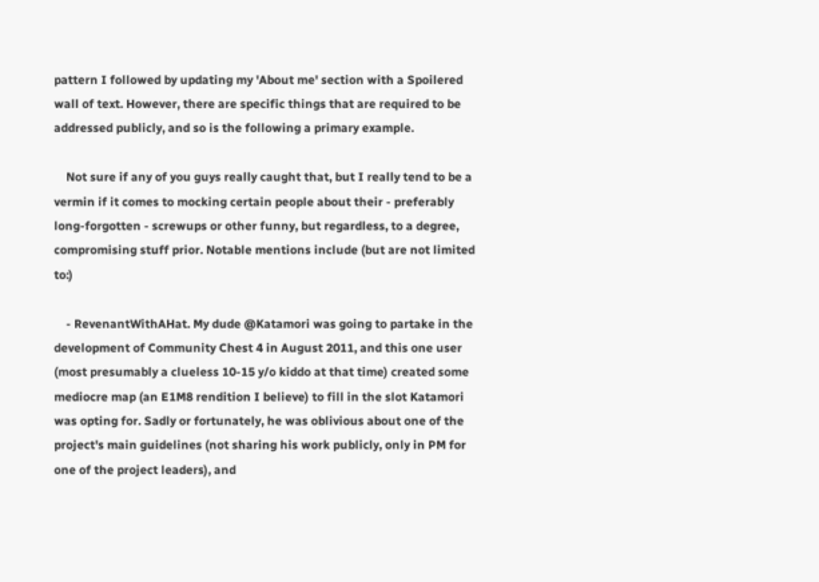pattern I followed by updating my 'About me' section with a Spoilered wall of text. However, there are specific things that are required to be addressed publicly, and so is the following a primary example.

    Not sure if any of you guys really caught that, but I really tend to be a vermin if it comes to mocking certain people about their - preferably long-forgotten - screwups or other funny, but regardless, to a degree, compromising stuff prior. Notable mentions include (but are not limited to:)

    - RevenantWithAHat. My dude @Katamori was going to partake in the development of Community Chest 4 in August 2011, and this one user (most presumably a clueless 10-15 y/o kiddo at that time) created some mediocre map (an E1M8 rendition I believe) to fill in the slot Katamori was opting for. Sadly or fortunately, he was oblivious about one of the project's main guidelines (not sharing his work publicly, only in PM for one of the project leaders), and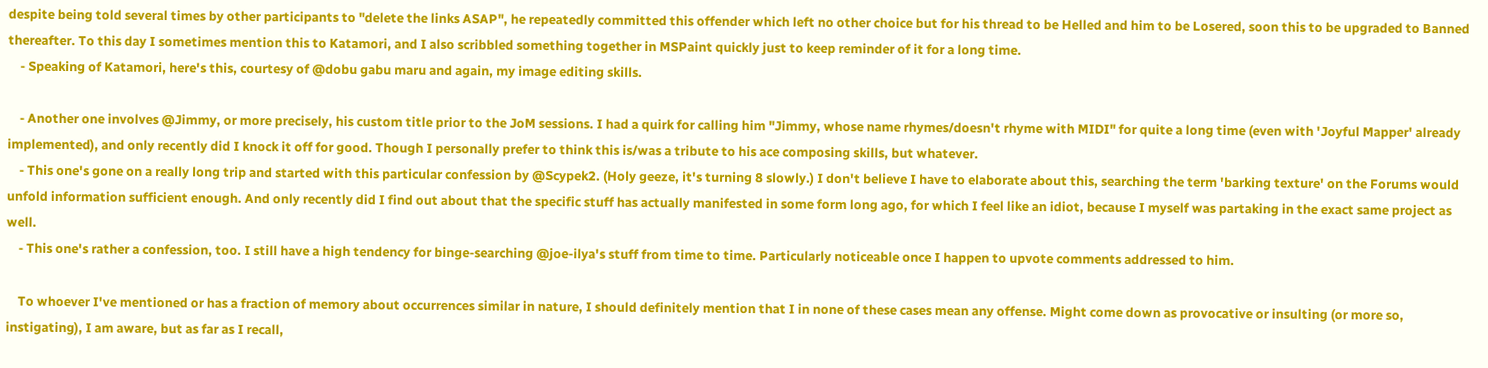despite being told several times by other participants to "delete the links ASAP", he repeatedly committed this offender which left no other choice but for his thread to be Helled and him to be Losered, soon this to be upgraded to Banned thereafter. To this day I sometimes mention this to Katamori, and I also scribbled something together in MSPaint quickly just to keep reminder of it for a long time.
    - Speaking of Katamori, here's this, courtesy of @dobu gabu maru and again, my image editing skills.

    - Another one involves @Jimmy, or more precisely, his custom title prior to the JoM sessions. I had a quirk for calling him "Jimmy, whose name rhymes/doesn't rhyme with MIDI" for quite a long time (even with 'Joyful Mapper' already implemented), and only recently did I knock it off for good. Though I personally prefer to think this is/was a tribute to his ace composing skills, but whatever.
    - This one's gone on a really long trip and started with this particular confession by @Scypek2. (Holy geeze, it's turning 8 slowly.) I don't believe I have to elaborate about this, searching the term 'barking texture' on the Forums would unfold information sufficient enough. And only recently did I find out about that the specific stuff has actually manifested in some form long ago, for which I feel like an idiot, because I myself was partaking in the exact same project as well.
    - This one's rather a confession, too. I still have a high tendency for binge-searching @joe-ilya's stuff from time to time. Particularly noticeable once I happen to upvote comments addressed to him.

    To whoever I've mentioned or has a fraction of memory about occurrences similar in nature, I should definitely mention that I in none of these cases mean any offense. Might come down as provocative or insulting (or more so, instigating), I am aware, but as far as I recall,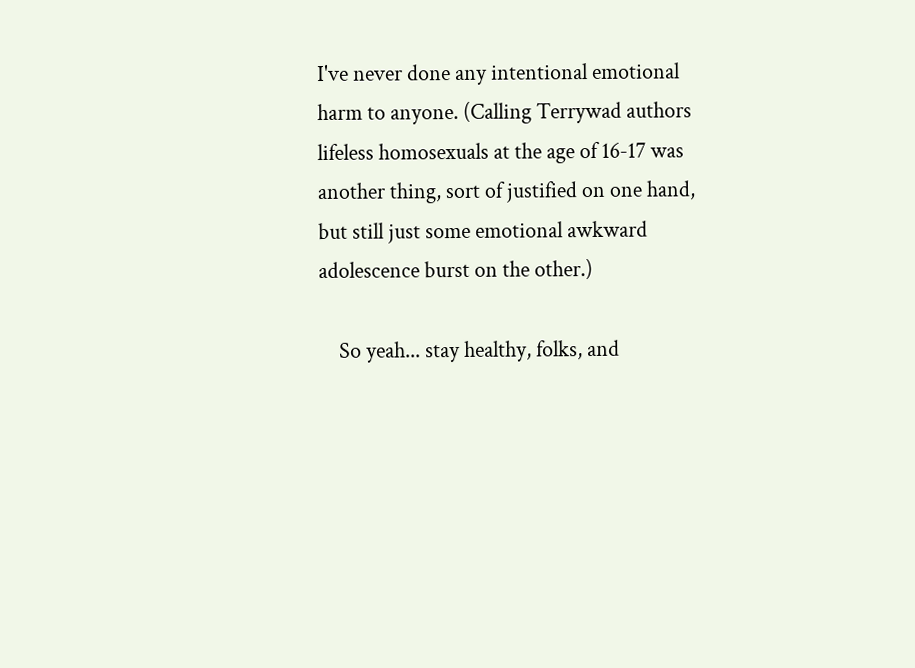I've never done any intentional emotional harm to anyone. (Calling Terrywad authors lifeless homosexuals at the age of 16-17 was another thing, sort of justified on one hand, but still just some emotional awkward adolescence burst on the other.)

    So yeah... stay healthy, folks, and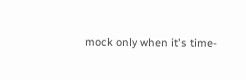mock only when it's time-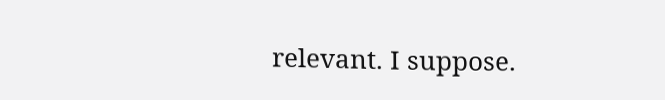relevant. I suppose.